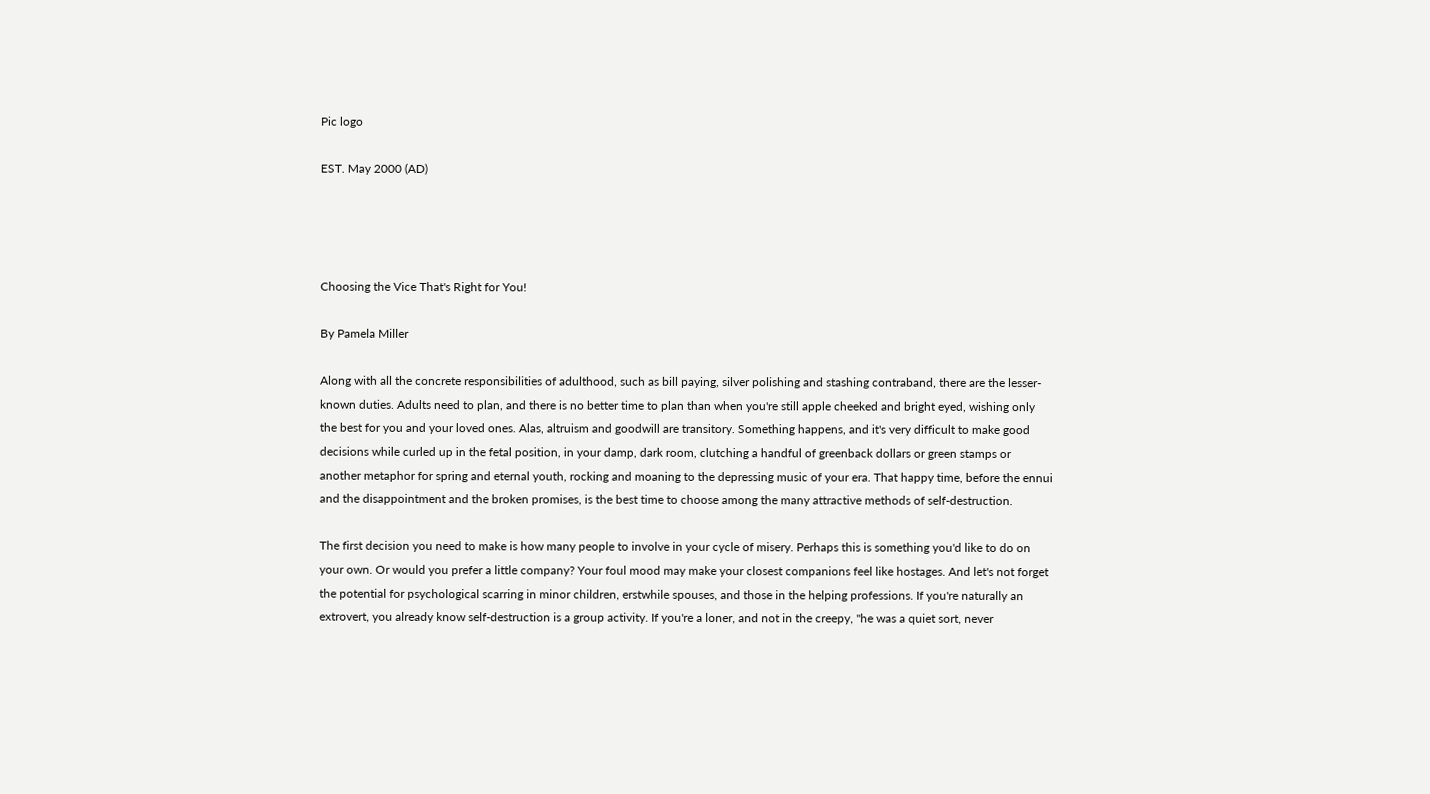Pic logo

EST. May 2000 (AD)




Choosing the Vice That's Right for You!

By Pamela Miller

Along with all the concrete responsibilities of adulthood, such as bill paying, silver polishing and stashing contraband, there are the lesser-known duties. Adults need to plan, and there is no better time to plan than when you're still apple cheeked and bright eyed, wishing only the best for you and your loved ones. Alas, altruism and goodwill are transitory. Something happens, and it's very difficult to make good decisions while curled up in the fetal position, in your damp, dark room, clutching a handful of greenback dollars or green stamps or another metaphor for spring and eternal youth, rocking and moaning to the depressing music of your era. That happy time, before the ennui and the disappointment and the broken promises, is the best time to choose among the many attractive methods of self-destruction.

The first decision you need to make is how many people to involve in your cycle of misery. Perhaps this is something you'd like to do on your own. Or would you prefer a little company? Your foul mood may make your closest companions feel like hostages. And let's not forget the potential for psychological scarring in minor children, erstwhile spouses, and those in the helping professions. If you're naturally an extrovert, you already know self-destruction is a group activity. If you're a loner, and not in the creepy, "he was a quiet sort, never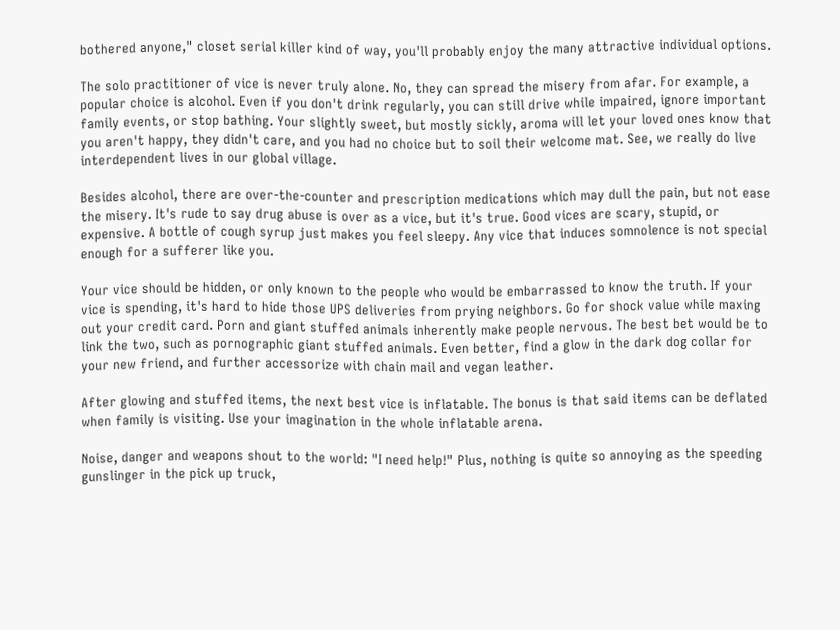bothered anyone," closet serial killer kind of way, you'll probably enjoy the many attractive individual options.

The solo practitioner of vice is never truly alone. No, they can spread the misery from afar. For example, a popular choice is alcohol. Even if you don't drink regularly, you can still drive while impaired, ignore important family events, or stop bathing. Your slightly sweet, but mostly sickly, aroma will let your loved ones know that you aren't happy, they didn't care, and you had no choice but to soil their welcome mat. See, we really do live interdependent lives in our global village.

Besides alcohol, there are over-the-counter and prescription medications which may dull the pain, but not ease the misery. It's rude to say drug abuse is over as a vice, but it's true. Good vices are scary, stupid, or expensive. A bottle of cough syrup just makes you feel sleepy. Any vice that induces somnolence is not special enough for a sufferer like you.

Your vice should be hidden, or only known to the people who would be embarrassed to know the truth. If your vice is spending, it's hard to hide those UPS deliveries from prying neighbors. Go for shock value while maxing out your credit card. Porn and giant stuffed animals inherently make people nervous. The best bet would be to link the two, such as pornographic giant stuffed animals. Even better, find a glow in the dark dog collar for your new friend, and further accessorize with chain mail and vegan leather.

After glowing and stuffed items, the next best vice is inflatable. The bonus is that said items can be deflated when family is visiting. Use your imagination in the whole inflatable arena.

Noise, danger and weapons shout to the world: "I need help!" Plus, nothing is quite so annoying as the speeding gunslinger in the pick up truck,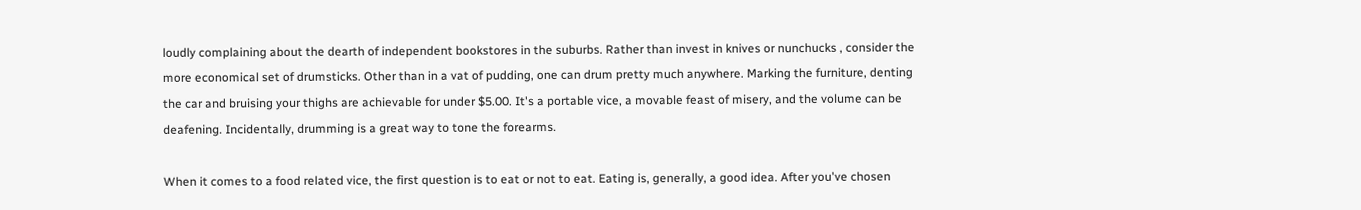loudly complaining about the dearth of independent bookstores in the suburbs. Rather than invest in knives or nunchucks , consider the more economical set of drumsticks. Other than in a vat of pudding, one can drum pretty much anywhere. Marking the furniture, denting the car and bruising your thighs are achievable for under $5.00. It's a portable vice, a movable feast of misery, and the volume can be deafening. Incidentally, drumming is a great way to tone the forearms.

When it comes to a food related vice, the first question is to eat or not to eat. Eating is, generally, a good idea. After you've chosen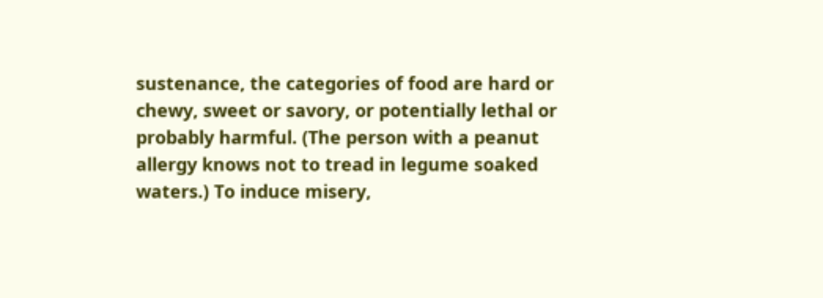sustenance, the categories of food are hard or chewy, sweet or savory, or potentially lethal or probably harmful. (The person with a peanut allergy knows not to tread in legume soaked waters.) To induce misery,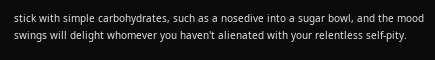stick with simple carbohydrates, such as a nosedive into a sugar bowl, and the mood swings will delight whomever you haven't alienated with your relentless self-pity.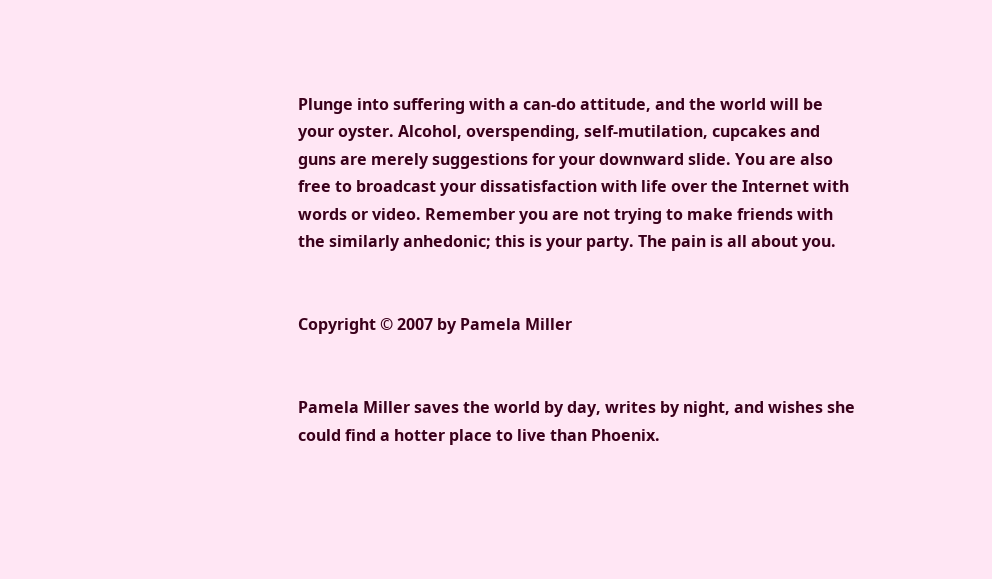Plunge into suffering with a can-do attitude, and the world will be your oyster. Alcohol, overspending, self-mutilation, cupcakes and guns are merely suggestions for your downward slide. You are also free to broadcast your dissatisfaction with life over the Internet with words or video. Remember you are not trying to make friends with the similarly anhedonic; this is your party. The pain is all about you.


Copyright © 2007 by Pamela Miller


Pamela Miller saves the world by day, writes by night, and wishes she could find a hotter place to live than Phoenix.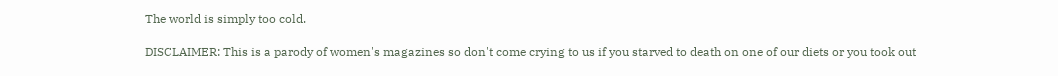The world is simply too cold.

DISCLAIMER: This is a parody of women's magazines so don't come crying to us if you starved to death on one of our diets or you took out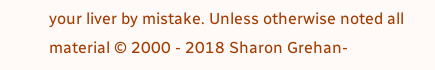your liver by mistake. Unless otherwise noted all material © 2000 - 2018 Sharon Grehan-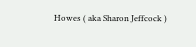Howes ( aka Sharon Jeffcock )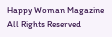Happy Woman Magazine All Rights Reserved